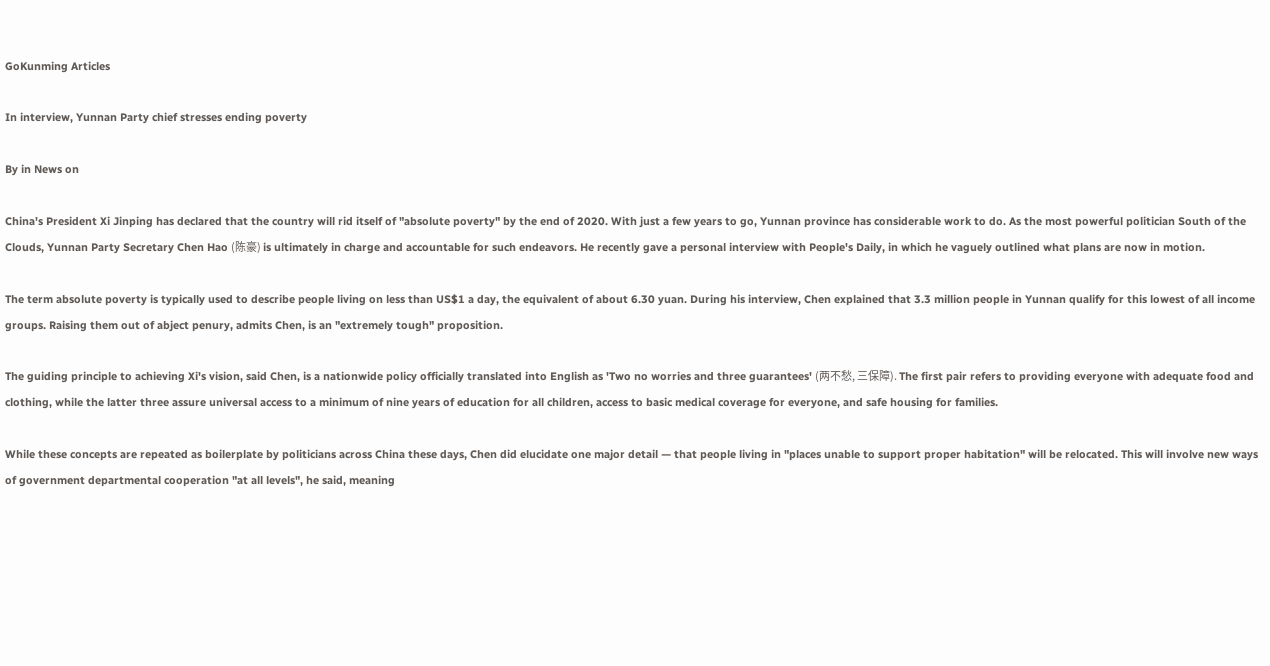GoKunming Articles

In interview, Yunnan Party chief stresses ending poverty

By in News on

China's President Xi Jinping has declared that the country will rid itself of "absolute poverty" by the end of 2020. With just a few years to go, Yunnan province has considerable work to do. As the most powerful politician South of the Clouds, Yunnan Party Secretary Chen Hao (陈豪) is ultimately in charge and accountable for such endeavors. He recently gave a personal interview with People's Daily, in which he vaguely outlined what plans are now in motion.

The term absolute poverty is typically used to describe people living on less than US$1 a day, the equivalent of about 6.30 yuan. During his interview, Chen explained that 3.3 million people in Yunnan qualify for this lowest of all income groups. Raising them out of abject penury, admits Chen, is an "extremely tough" proposition.

The guiding principle to achieving Xi's vision, said Chen, is a nationwide policy officially translated into English as 'Two no worries and three guarantees' (两不愁, 三保障). The first pair refers to providing everyone with adequate food and clothing, while the latter three assure universal access to a minimum of nine years of education for all children, access to basic medical coverage for everyone, and safe housing for families.

While these concepts are repeated as boilerplate by politicians across China these days, Chen did elucidate one major detail — that people living in "places unable to support proper habitation" will be relocated. This will involve new ways of government departmental cooperation "at all levels", he said, meaning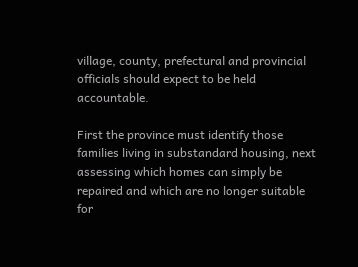village, county, prefectural and provincial officials should expect to be held accountable.

First the province must identify those families living in substandard housing, next assessing which homes can simply be repaired and which are no longer suitable for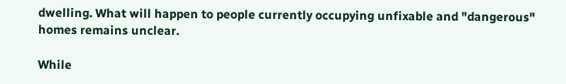dwelling. What will happen to people currently occupying unfixable and "dangerous" homes remains unclear.

While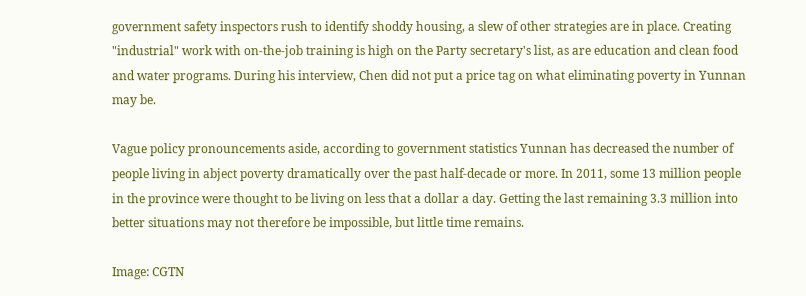government safety inspectors rush to identify shoddy housing, a slew of other strategies are in place. Creating "industrial" work with on-the-job training is high on the Party secretary's list, as are education and clean food and water programs. During his interview, Chen did not put a price tag on what eliminating poverty in Yunnan may be.

Vague policy pronouncements aside, according to government statistics Yunnan has decreased the number of people living in abject poverty dramatically over the past half-decade or more. In 2011, some 13 million people in the province were thought to be living on less that a dollar a day. Getting the last remaining 3.3 million into better situations may not therefore be impossible, but little time remains.

Image: CGTN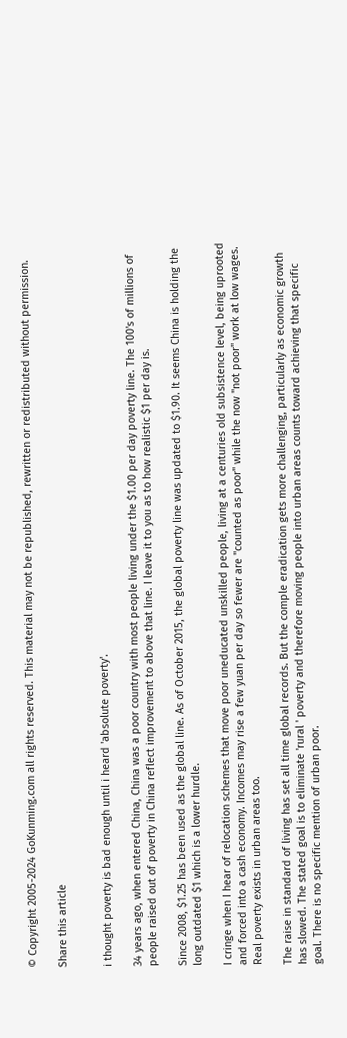© Copyright 2005-2024 GoKunming.com all rights reserved. This material may not be republished, rewritten or redistributed without permission.

Share this article


i thought poverty is bad enough until i heard 'absolute poverty'.

34 years ago, when entered China, China was a poor country with most people living under the $1.00 per day poverty line. The 100's of millions of people raised out of poverty in China reflect improvement to above that line. I leave it to you as to how realistic $1 per day is.

Since 2008, $1.25 has been used as the global line. As of October 2015, the global poverty line was updated to $1.90. It seems China is holding the long outdated $1 which is a lower hurdle.

I cringe when I hear of relocation schemes that move poor uneducated unskilled people, living at a centuries old subsistence level, being uprooted and forced into a cash economy. Incomes may rise a few yuan per day so fewer are "counted as poor" while the now "not poor" work at low wages. Real poverty exists in urban areas too.

The raise in standard of living has set all time global records. But the comple eradication gets more challenging, particularly as economic growth has slowed. The stated goal is to eliminate 'rural ' poverty and therefore moving people into urban areas counts toward achieving that specific goal. There is no specific mention of urban poor.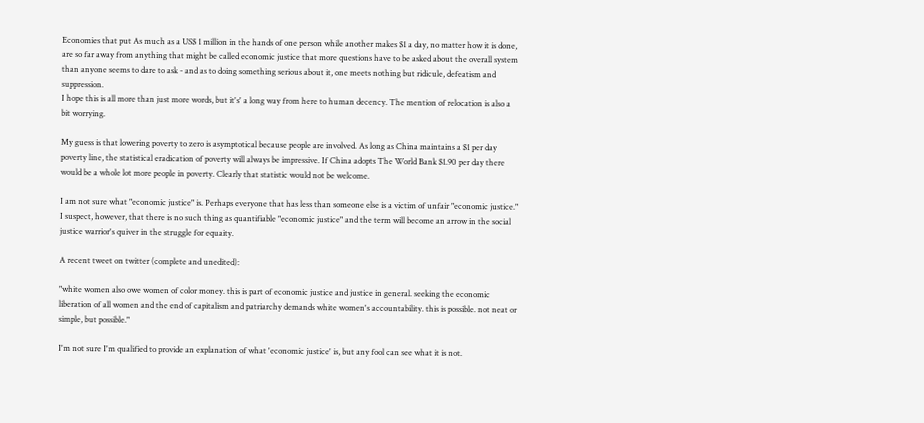Economies that put As much as a US$ 1 million in the hands of one person while another makes $1 a day, no matter how it is done, are so far away from anything that might be called economic justice that more questions have to be asked about the overall system than anyone seems to dare to ask - and as to doing something serious about it, one meets nothing but ridicule, defeatism and suppression.
I hope this is all more than just more words, but it's' a long way from here to human decency. The mention of relocation is also a bit worrying.

My guess is that lowering poverty to zero is asymptotical because people are involved. As long as China maintains a $1 per day poverty line, the statistical eradication of poverty will always be impressive. If China adopts The World Bank $1.90 per day there would be a whole lot more people in poverty. Clearly that statistic would not be welcome.

I am not sure what "economic justice" is. Perhaps everyone that has less than someone else is a victim of unfair "economic justice." I suspect, however, that there is no such thing as quantifiable "economic justice" and the term will become an arrow in the social justice warrior's quiver in the struggle for equaity.

A recent tweet on twitter (complete and unedited):

"white women also owe women of color money. this is part of economic justice and justice in general. seeking the economic liberation of all women and the end of capitalism and patriarchy demands white women's accountability. this is possible. not neat or simple, but possible."

I'm not sure I'm qualified to provide an explanation of what 'economic justice' is, but any fool can see what it is not.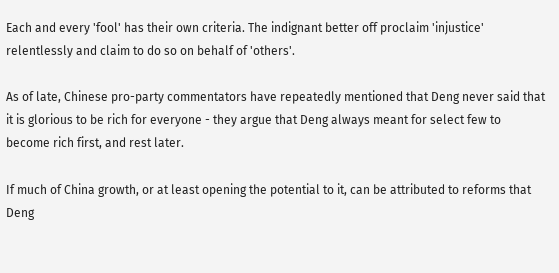Each and every 'fool' has their own criteria. The indignant better off proclaim 'injustice' relentlessly and claim to do so on behalf of 'others'.

As of late, Chinese pro-party commentators have repeatedly mentioned that Deng never said that it is glorious to be rich for everyone - they argue that Deng always meant for select few to become rich first, and rest later.

If much of China growth, or at least opening the potential to it, can be attributed to reforms that Deng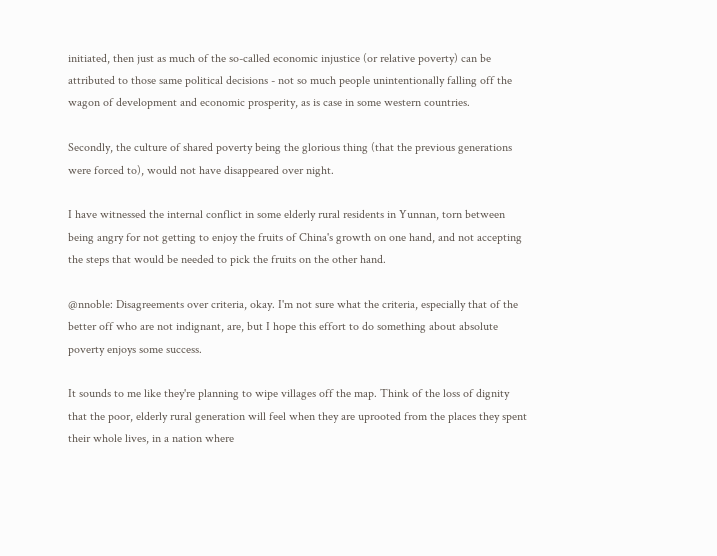initiated, then just as much of the so-called economic injustice (or relative poverty) can be attributed to those same political decisions - not so much people unintentionally falling off the wagon of development and economic prosperity, as is case in some western countries.

Secondly, the culture of shared poverty being the glorious thing (that the previous generations were forced to), would not have disappeared over night.

I have witnessed the internal conflict in some elderly rural residents in Yunnan, torn between being angry for not getting to enjoy the fruits of China's growth on one hand, and not accepting the steps that would be needed to pick the fruits on the other hand.

@nnoble: Disagreements over criteria, okay. I'm not sure what the criteria, especially that of the better off who are not indignant, are, but I hope this effort to do something about absolute poverty enjoys some success.

It sounds to me like they're planning to wipe villages off the map. Think of the loss of dignity that the poor, elderly rural generation will feel when they are uprooted from the places they spent their whole lives, in a nation where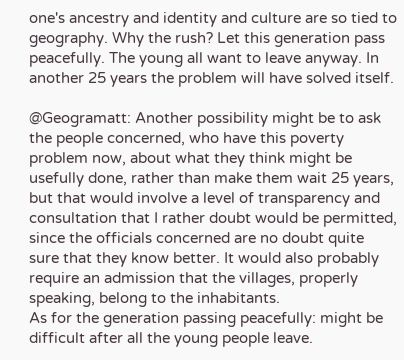one's ancestry and identity and culture are so tied to geography. Why the rush? Let this generation pass peacefully. The young all want to leave anyway. In another 25 years the problem will have solved itself.

@Geogramatt: Another possibility might be to ask the people concerned, who have this poverty problem now, about what they think might be usefully done, rather than make them wait 25 years, but that would involve a level of transparency and consultation that I rather doubt would be permitted, since the officials concerned are no doubt quite sure that they know better. It would also probably require an admission that the villages, properly speaking, belong to the inhabitants.
As for the generation passing peacefully: might be difficult after all the young people leave.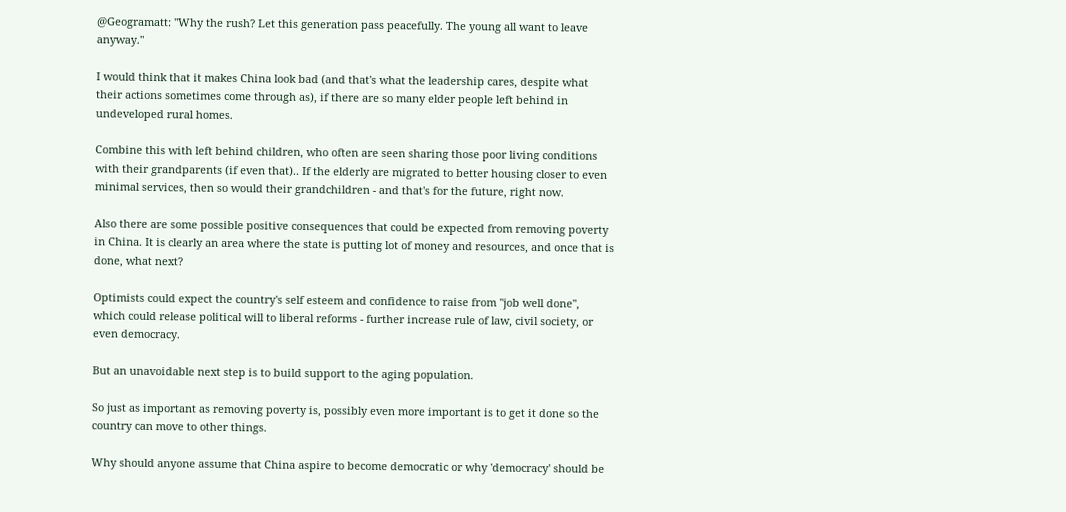@Geogramatt: "Why the rush? Let this generation pass peacefully. The young all want to leave anyway."

I would think that it makes China look bad (and that's what the leadership cares, despite what their actions sometimes come through as), if there are so many elder people left behind in undeveloped rural homes.

Combine this with left behind children, who often are seen sharing those poor living conditions with their grandparents (if even that).. If the elderly are migrated to better housing closer to even minimal services, then so would their grandchildren - and that's for the future, right now.

Also there are some possible positive consequences that could be expected from removing poverty in China. It is clearly an area where the state is putting lot of money and resources, and once that is done, what next?

Optimists could expect the country's self esteem and confidence to raise from "job well done", which could release political will to liberal reforms - further increase rule of law, civil society, or even democracy.

But an unavoidable next step is to build support to the aging population.

So just as important as removing poverty is, possibly even more important is to get it done so the country can move to other things.

Why should anyone assume that China aspire to become democratic or why 'democracy' should be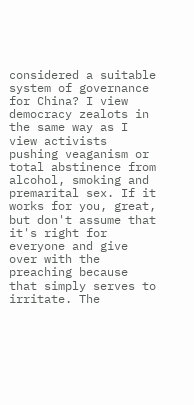considered a suitable system of governance for China? I view democracy zealots in the same way as I view activists pushing veaganism or total abstinence from alcohol, smoking and premarital sex. If it works for you, great, but don't assume that it's right for everyone and give over with the preaching because that simply serves to irritate. The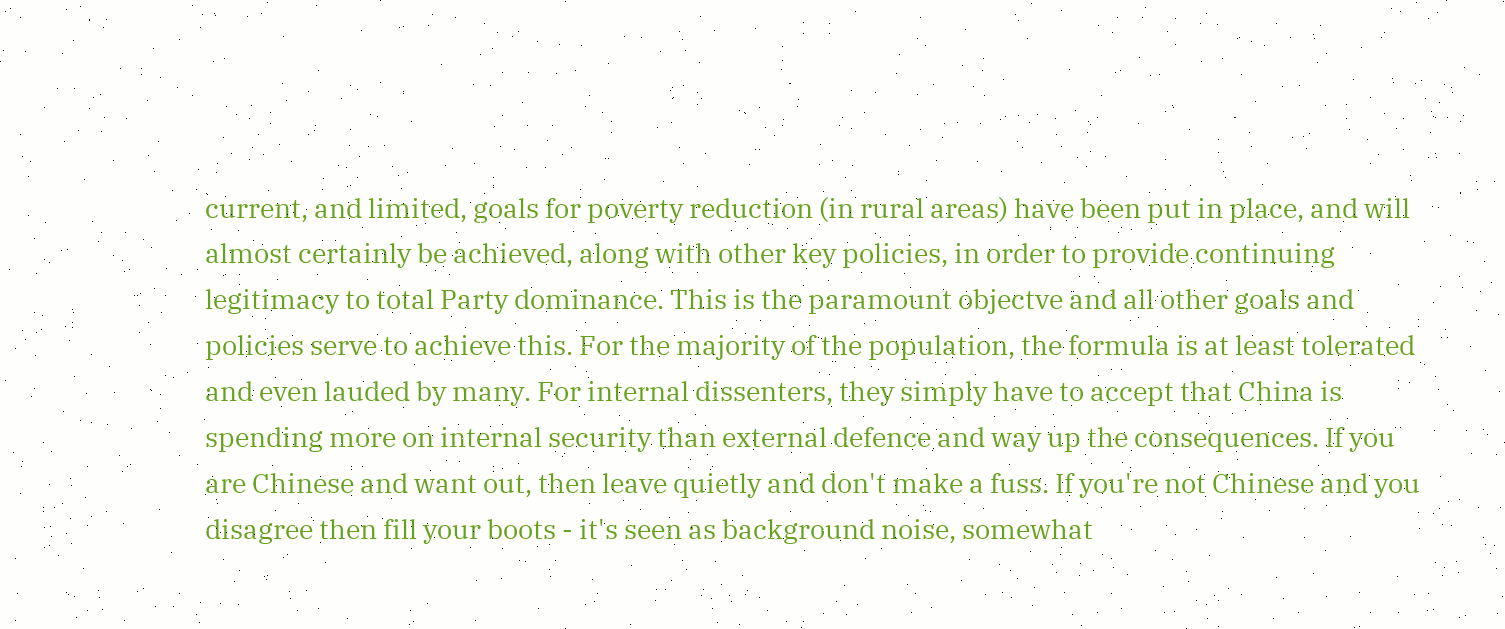current, and limited, goals for poverty reduction (in rural areas) have been put in place, and will almost certainly be achieved, along with other key policies, in order to provide continuing legitimacy to total Party dominance. This is the paramount objectve and all other goals and policies serve to achieve this. For the majority of the population, the formula is at least tolerated and even lauded by many. For internal dissenters, they simply have to accept that China is spending more on internal security than external defence and way up the consequences. If you are Chinese and want out, then leave quietly and don't make a fuss. If you're not Chinese and you disagree then fill your boots - it's seen as background noise, somewhat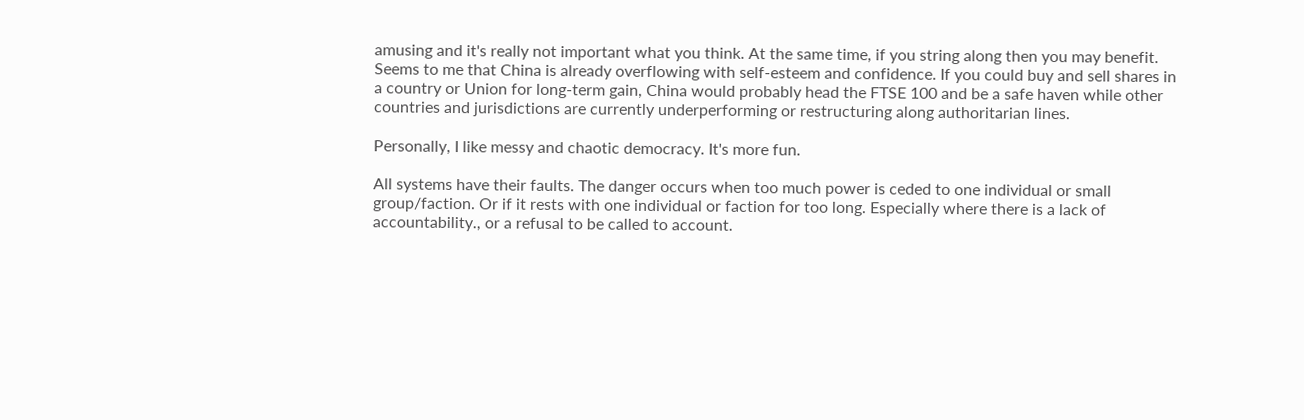amusing and it's really not important what you think. At the same time, if you string along then you may benefit. Seems to me that China is already overflowing with self-esteem and confidence. If you could buy and sell shares in a country or Union for long-term gain, China would probably head the FTSE 100 and be a safe haven while other countries and jurisdictions are currently underperforming or restructuring along authoritarian lines.

Personally, I like messy and chaotic democracy. It's more fun.

All systems have their faults. The danger occurs when too much power is ceded to one individual or small group/faction. Or if it rests with one individual or faction for too long. Especially where there is a lack of accountability., or a refusal to be called to account.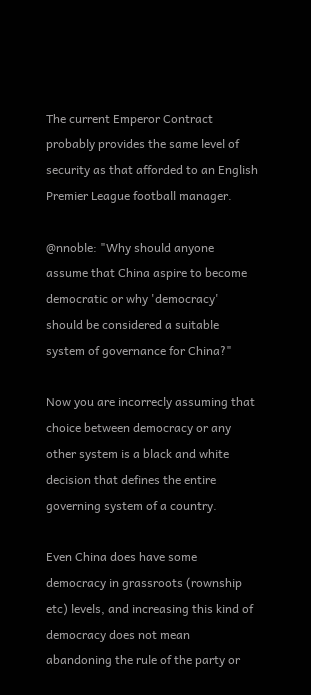The current Emperor Contract probably provides the same level of security as that afforded to an English Premier League football manager.

@nnoble: "Why should anyone assume that China aspire to become democratic or why 'democracy' should be considered a suitable system of governance for China?"

Now you are incorrecly assuming that choice between democracy or any other system is a black and white decision that defines the entire governing system of a country.

Even China does have some democracy in grassroots (rownship etc) levels, and increasing this kind of democracy does not mean abandoning the rule of the party or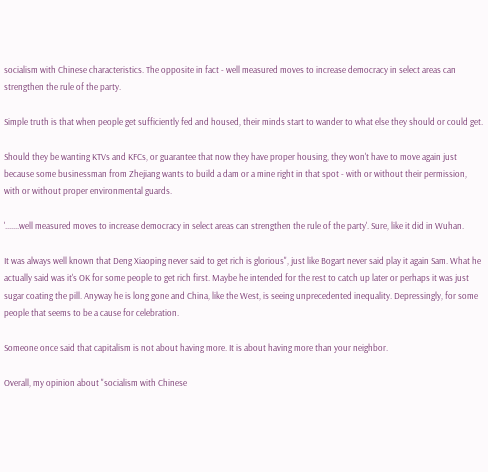socialism with Chinese characteristics. The opposite in fact - well measured moves to increase democracy in select areas can strengthen the rule of the party.

Simple truth is that when people get sufficiently fed and housed, their minds start to wander to what else they should or could get.

Should they be wanting KTVs and KFCs, or guarantee that now they have proper housing, they won't have to move again just because some businessman from Zhejiang wants to build a dam or a mine right in that spot - with or without their permission, with or without proper environmental guards.

'.......well measured moves to increase democracy in select areas can strengthen the rule of the party'. Sure, like it did in Wuhan.

It was always well known that Deng Xiaoping never said to get rich is glorious", just like Bogart never said play it again Sam. What he actually said was it's OK for some people to get rich first. Maybe he intended for the rest to catch up later or perhaps it was just sugar coating the pill. Anyway he is long gone and China, like the West, is seeing unprecedented inequality. Depressingly, for some people that seems to be a cause for celebration.

Someone once said that capitalism is not about having more. It is about having more than your neighbor.

Overall, my opinion about "socialism with Chinese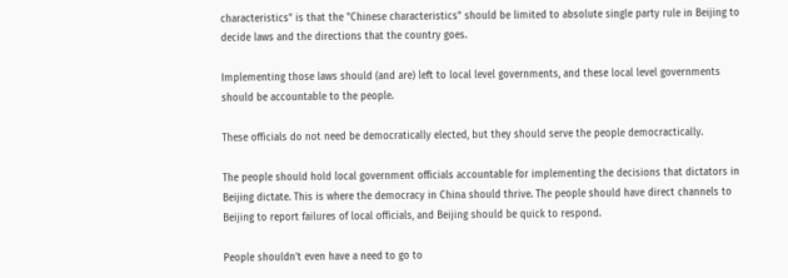characteristics" is that the "Chinese characteristics" should be limited to absolute single party rule in Beijing to decide laws and the directions that the country goes.

Implementing those laws should (and are) left to local level governments, and these local level governments should be accountable to the people.

These officials do not need be democratically elected, but they should serve the people democractically.

The people should hold local government officials accountable for implementing the decisions that dictators in Beijing dictate. This is where the democracy in China should thrive. The people should have direct channels to Beijing to report failures of local officials, and Beijing should be quick to respond.

People shouldn't even have a need to go to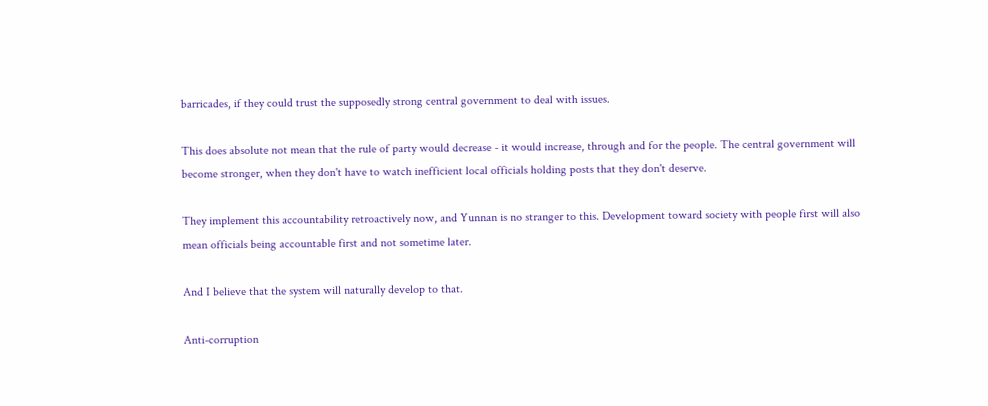barricades, if they could trust the supposedly strong central government to deal with issues.

This does absolute not mean that the rule of party would decrease - it would increase, through and for the people. The central government will become stronger, when they don't have to watch inefficient local officials holding posts that they don't deserve.

They implement this accountability retroactively now, and Yunnan is no stranger to this. Development toward society with people first will also mean officials being accountable first and not sometime later.

And I believe that the system will naturally develop to that.

Anti-corruption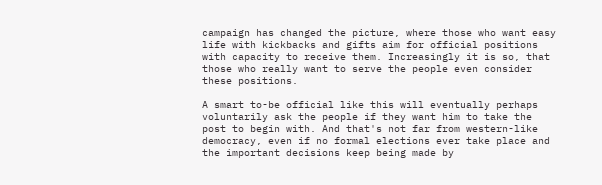campaign has changed the picture, where those who want easy life with kickbacks and gifts aim for official positions with capacity to receive them. Increasingly it is so, that those who really want to serve the people even consider these positions.

A smart to-be official like this will eventually perhaps voluntarily ask the people if they want him to take the post to begin with. And that's not far from western-like democracy, even if no formal elections ever take place and the important decisions keep being made by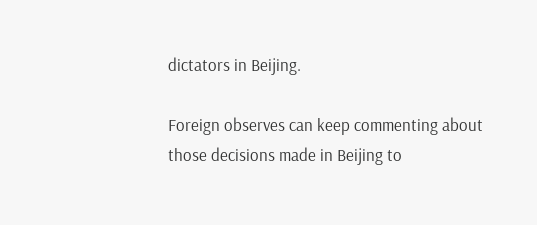dictators in Beijing.

Foreign observes can keep commenting about those decisions made in Beijing to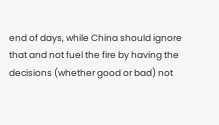end of days, while China should ignore that and not fuel the fire by having the decisions (whether good or bad) not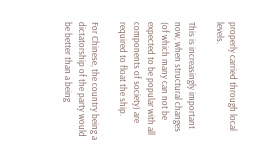properly carried through local levels.

This is increasingly important now, when structural changes (of which many can not be expected to be popular with all components of society) are required to float the ship.

For Chinese, the country being a dictatorship of the party would be better than a being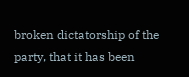broken dictatorship of the party, that it has been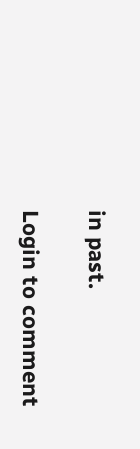in past.

Login to comment